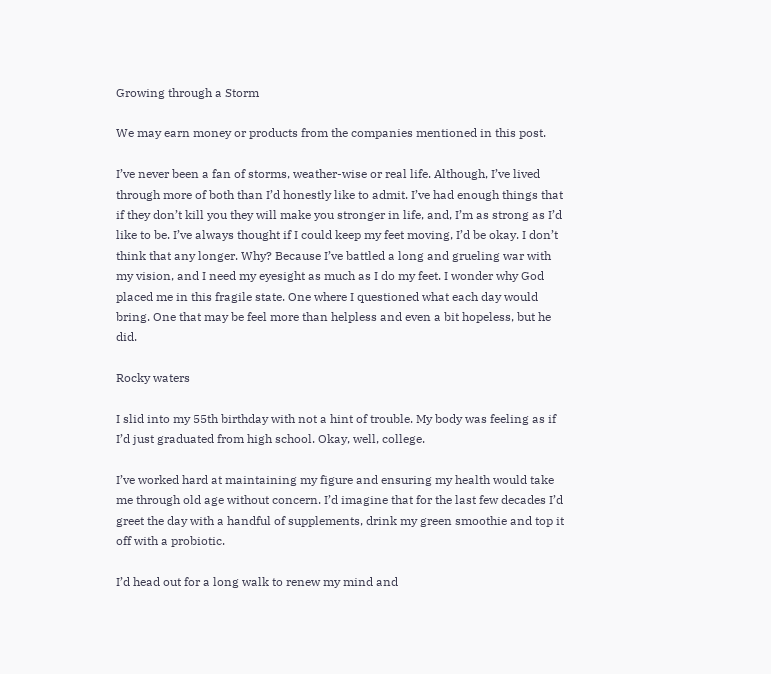Growing through a Storm

We may earn money or products from the companies mentioned in this post.

I’ve never been a fan of storms, weather-wise or real life. Although, I’ve lived through more of both than I’d honestly like to admit. I’ve had enough things that if they don’t kill you they will make you stronger in life, and, I’m as strong as I’d like to be. I’ve always thought if I could keep my feet moving, I’d be okay. I don’t think that any longer. Why? Because I’ve battled a long and grueling war with my vision, and I need my eyesight as much as I do my feet. I wonder why God placed me in this fragile state. One where I questioned what each day would bring. One that may be feel more than helpless and even a bit hopeless, but he did.

Rocky waters

I slid into my 55th birthday with not a hint of trouble. My body was feeling as if I’d just graduated from high school. Okay, well, college.

I’ve worked hard at maintaining my figure and ensuring my health would take me through old age without concern. I’d imagine that for the last few decades I’d greet the day with a handful of supplements, drink my green smoothie and top it off with a probiotic.

I’d head out for a long walk to renew my mind and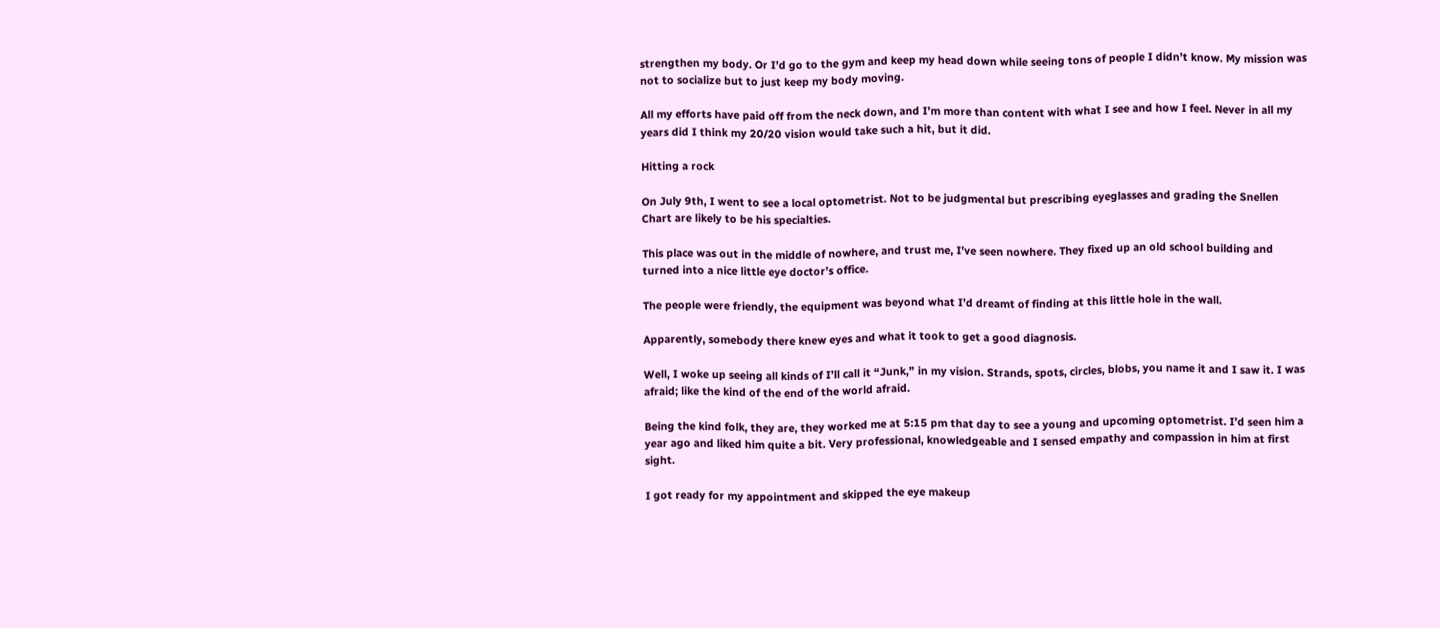strengthen my body. Or I’d go to the gym and keep my head down while seeing tons of people I didn’t know. My mission was not to socialize but to just keep my body moving.

All my efforts have paid off from the neck down, and I’m more than content with what I see and how I feel. Never in all my years did I think my 20/20 vision would take such a hit, but it did.

Hitting a rock

On July 9th, I went to see a local optometrist. Not to be judgmental but prescribing eyeglasses and grading the Snellen Chart are likely to be his specialties.

This place was out in the middle of nowhere, and trust me, I’ve seen nowhere. They fixed up an old school building and turned into a nice little eye doctor’s office.

The people were friendly, the equipment was beyond what I’d dreamt of finding at this little hole in the wall.

Apparently, somebody there knew eyes and what it took to get a good diagnosis.

Well, I woke up seeing all kinds of I’ll call it “Junk,” in my vision. Strands, spots, circles, blobs, you name it and I saw it. I was afraid; like the kind of the end of the world afraid.

Being the kind folk, they are, they worked me at 5:15 pm that day to see a young and upcoming optometrist. I’d seen him a year ago and liked him quite a bit. Very professional, knowledgeable and I sensed empathy and compassion in him at first sight.

I got ready for my appointment and skipped the eye makeup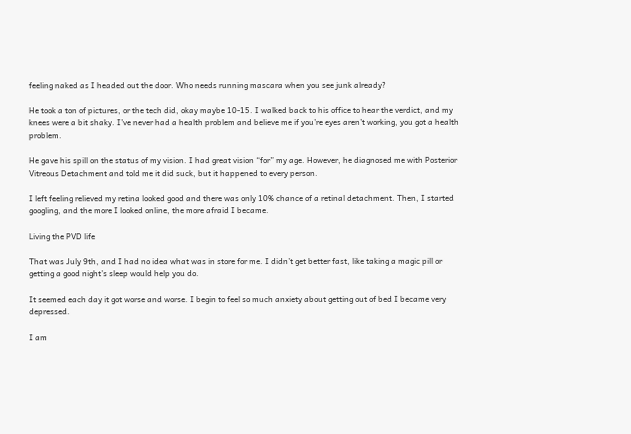feeling naked as I headed out the door. Who needs running mascara when you see junk already?

He took a ton of pictures, or the tech did, okay maybe 10-15. I walked back to his office to hear the verdict, and my knees were a bit shaky. I’ve never had a health problem and believe me if you’re eyes aren’t working, you got a health problem.

He gave his spill on the status of my vision. I had great vision “for” my age. However, he diagnosed me with Posterior Vitreous Detachment and told me it did suck, but it happened to every person.

I left feeling relieved my retina looked good and there was only 10% chance of a retinal detachment. Then, I started googling, and the more I looked online, the more afraid I became.

Living the PVD life

That was July 9th, and I had no idea what was in store for me. I didn’t get better fast, like taking a magic pill or getting a good night’s sleep would help you do.

It seemed each day it got worse and worse. I begin to feel so much anxiety about getting out of bed I became very depressed.

I am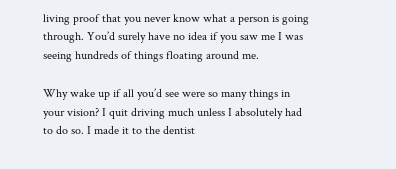living proof that you never know what a person is going through. You’d surely have no idea if you saw me I was seeing hundreds of things floating around me.

Why wake up if all you’d see were so many things in your vision? I quit driving much unless I absolutely had to do so. I made it to the dentist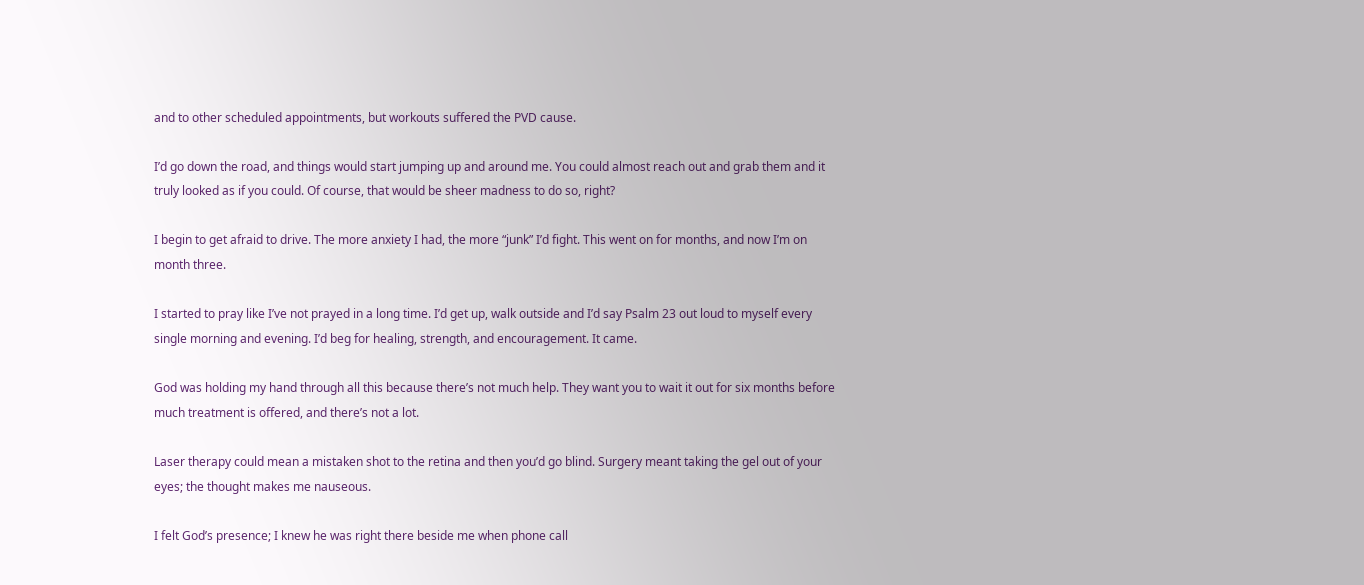and to other scheduled appointments, but workouts suffered the PVD cause.

I’d go down the road, and things would start jumping up and around me. You could almost reach out and grab them and it truly looked as if you could. Of course, that would be sheer madness to do so, right?

I begin to get afraid to drive. The more anxiety I had, the more “junk” I’d fight. This went on for months, and now I’m on month three.

I started to pray like I’ve not prayed in a long time. I’d get up, walk outside and I’d say Psalm 23 out loud to myself every single morning and evening. I’d beg for healing, strength, and encouragement. It came.

God was holding my hand through all this because there’s not much help. They want you to wait it out for six months before much treatment is offered, and there’s not a lot.

Laser therapy could mean a mistaken shot to the retina and then you’d go blind. Surgery meant taking the gel out of your eyes; the thought makes me nauseous.

I felt God’s presence; I knew he was right there beside me when phone call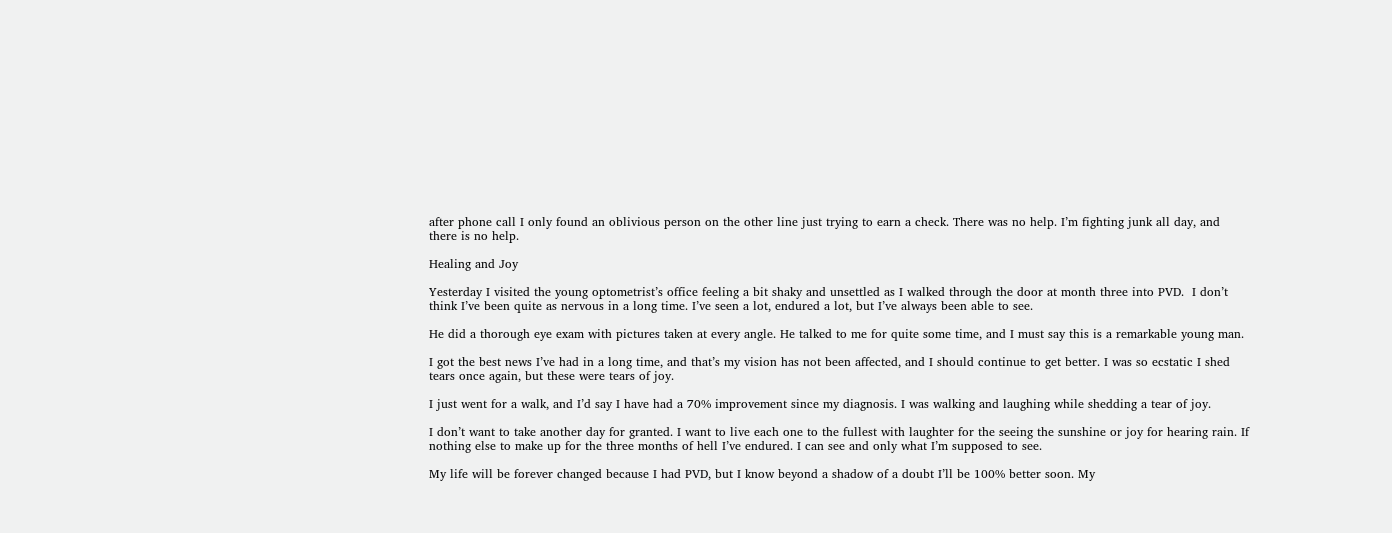after phone call I only found an oblivious person on the other line just trying to earn a check. There was no help. I’m fighting junk all day, and there is no help.

Healing and Joy

Yesterday I visited the young optometrist’s office feeling a bit shaky and unsettled as I walked through the door at month three into PVD.  I don’t think I’ve been quite as nervous in a long time. I’ve seen a lot, endured a lot, but I’ve always been able to see.

He did a thorough eye exam with pictures taken at every angle. He talked to me for quite some time, and I must say this is a remarkable young man.

I got the best news I’ve had in a long time, and that’s my vision has not been affected, and I should continue to get better. I was so ecstatic I shed tears once again, but these were tears of joy.

I just went for a walk, and I’d say I have had a 70% improvement since my diagnosis. I was walking and laughing while shedding a tear of joy.

I don’t want to take another day for granted. I want to live each one to the fullest with laughter for the seeing the sunshine or joy for hearing rain. If nothing else to make up for the three months of hell I’ve endured. I can see and only what I’m supposed to see.

My life will be forever changed because I had PVD, but I know beyond a shadow of a doubt I’ll be 100% better soon. My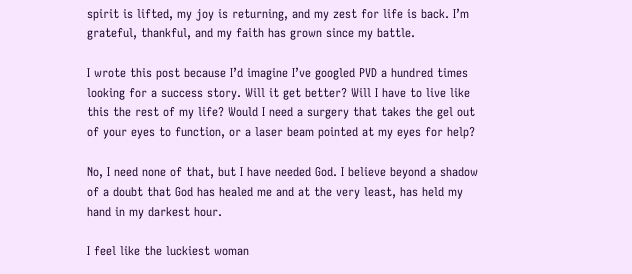spirit is lifted, my joy is returning, and my zest for life is back. I’m grateful, thankful, and my faith has grown since my battle.

I wrote this post because I’d imagine I’ve googled PVD a hundred times looking for a success story. Will it get better? Will I have to live like this the rest of my life? Would I need a surgery that takes the gel out of your eyes to function, or a laser beam pointed at my eyes for help?

No, I need none of that, but I have needed God. I believe beyond a shadow of a doubt that God has healed me and at the very least, has held my hand in my darkest hour.

I feel like the luckiest woman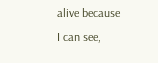alive because I can see,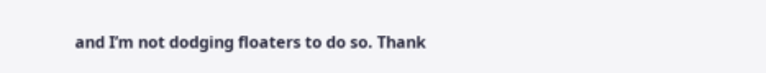and I’m not dodging floaters to do so. Thank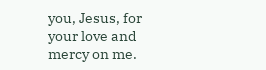you, Jesus, for your love and mercy on me.